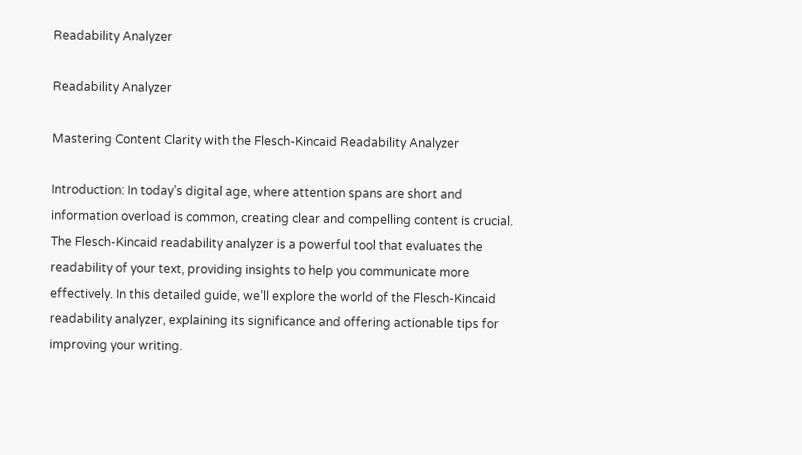Readability Analyzer

Readability Analyzer

Mastering Content Clarity with the Flesch-Kincaid Readability Analyzer

Introduction: In today’s digital age, where attention spans are short and information overload is common, creating clear and compelling content is crucial. The Flesch-Kincaid readability analyzer is a powerful tool that evaluates the readability of your text, providing insights to help you communicate more effectively. In this detailed guide, we’ll explore the world of the Flesch-Kincaid readability analyzer, explaining its significance and offering actionable tips for improving your writing.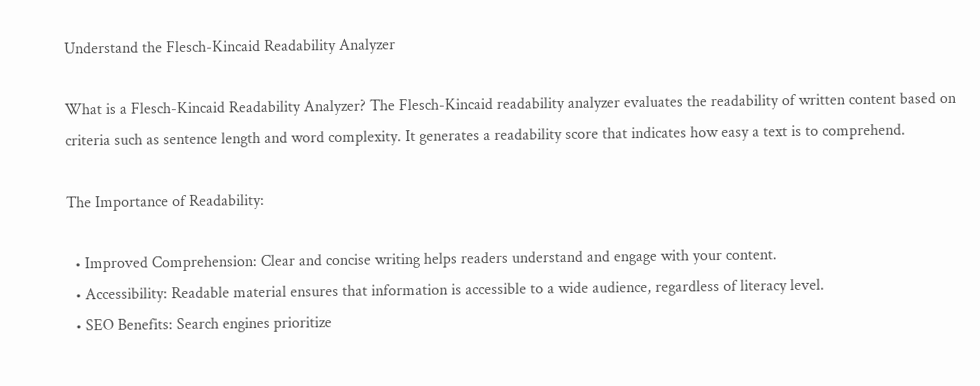Understand the Flesch-Kincaid Readability Analyzer

What is a Flesch-Kincaid Readability Analyzer? The Flesch-Kincaid readability analyzer evaluates the readability of written content based on criteria such as sentence length and word complexity. It generates a readability score that indicates how easy a text is to comprehend.

The Importance of Readability:

  • Improved Comprehension: Clear and concise writing helps readers understand and engage with your content.
  • Accessibility: Readable material ensures that information is accessible to a wide audience, regardless of literacy level.
  • SEO Benefits: Search engines prioritize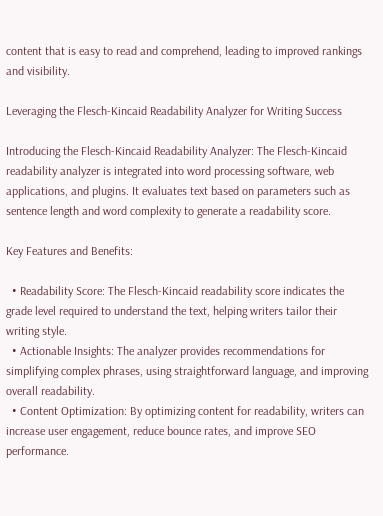content that is easy to read and comprehend, leading to improved rankings and visibility.

Leveraging the Flesch-Kincaid Readability Analyzer for Writing Success

Introducing the Flesch-Kincaid Readability Analyzer: The Flesch-Kincaid readability analyzer is integrated into word processing software, web applications, and plugins. It evaluates text based on parameters such as sentence length and word complexity to generate a readability score.

Key Features and Benefits:

  • Readability Score: The Flesch-Kincaid readability score indicates the grade level required to understand the text, helping writers tailor their writing style.
  • Actionable Insights: The analyzer provides recommendations for simplifying complex phrases, using straightforward language, and improving overall readability.
  • Content Optimization: By optimizing content for readability, writers can increase user engagement, reduce bounce rates, and improve SEO performance.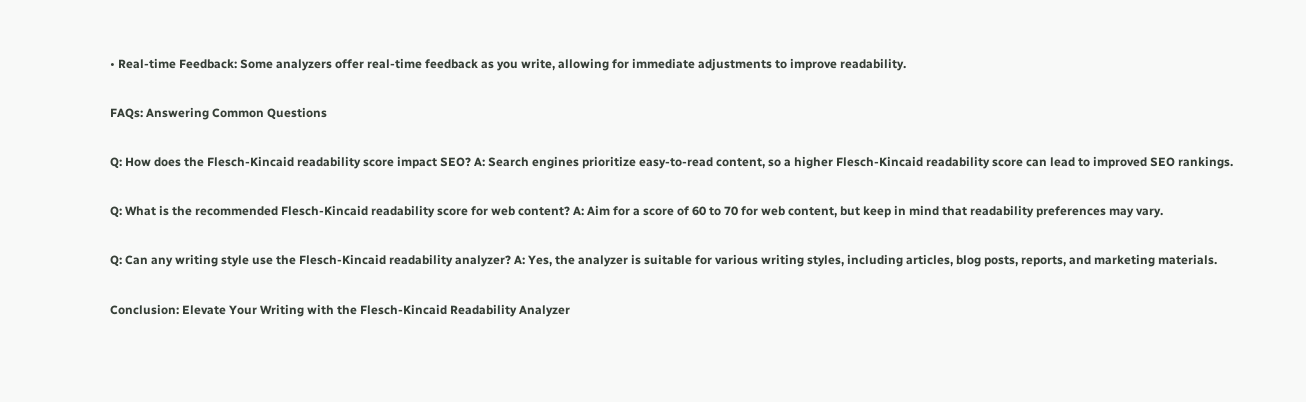• Real-time Feedback: Some analyzers offer real-time feedback as you write, allowing for immediate adjustments to improve readability.

FAQs: Answering Common Questions

Q: How does the Flesch-Kincaid readability score impact SEO? A: Search engines prioritize easy-to-read content, so a higher Flesch-Kincaid readability score can lead to improved SEO rankings.

Q: What is the recommended Flesch-Kincaid readability score for web content? A: Aim for a score of 60 to 70 for web content, but keep in mind that readability preferences may vary.

Q: Can any writing style use the Flesch-Kincaid readability analyzer? A: Yes, the analyzer is suitable for various writing styles, including articles, blog posts, reports, and marketing materials.

Conclusion: Elevate Your Writing with the Flesch-Kincaid Readability Analyzer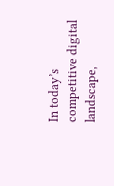In today’s competitive digital landscape,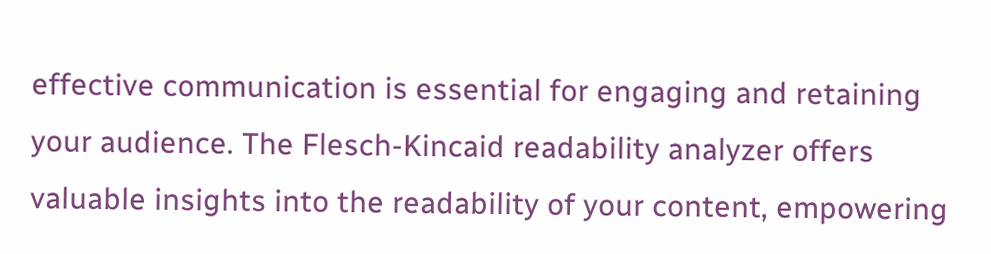effective communication is essential for engaging and retaining your audience. The Flesch-Kincaid readability analyzer offers valuable insights into the readability of your content, empowering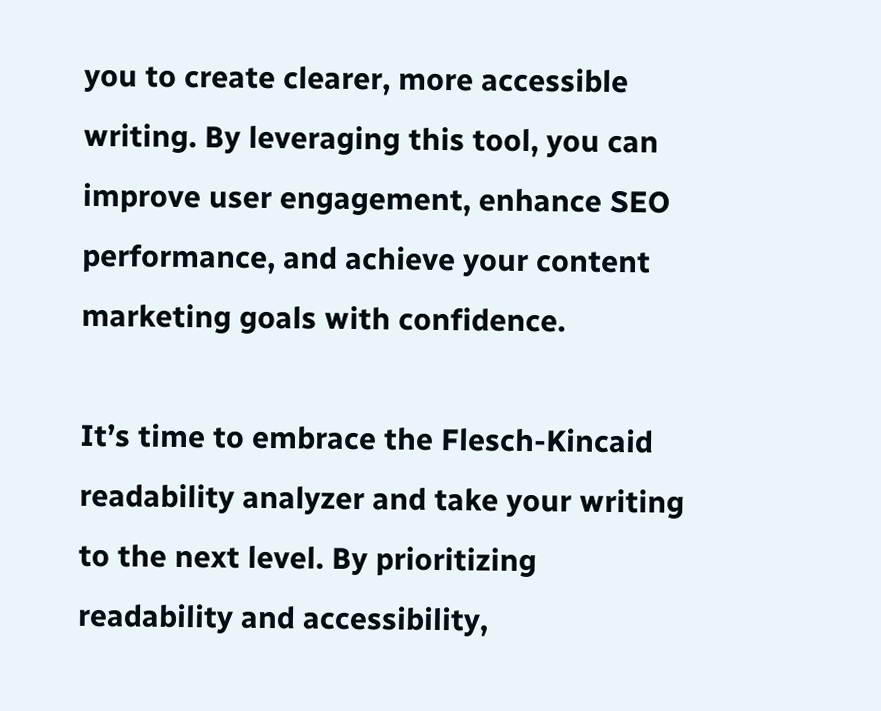you to create clearer, more accessible writing. By leveraging this tool, you can improve user engagement, enhance SEO performance, and achieve your content marketing goals with confidence.

It’s time to embrace the Flesch-Kincaid readability analyzer and take your writing to the next level. By prioritizing readability and accessibility,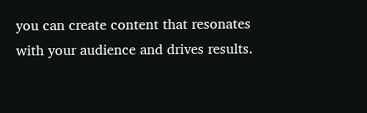you can create content that resonates with your audience and drives results.